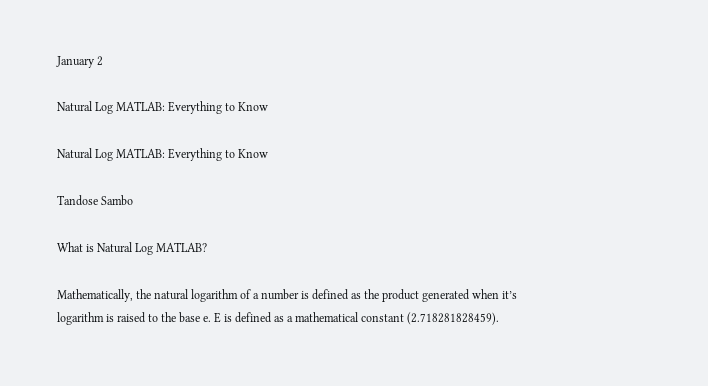January 2

Natural Log MATLAB: Everything to Know

Natural Log MATLAB: Everything to Know

Tandose Sambo

What is Natural Log MATLAB?

Mathematically, the natural logarithm of a number is defined as the product generated when it’s logarithm is raised to the base e. E is defined as a mathematical constant (2.718281828459).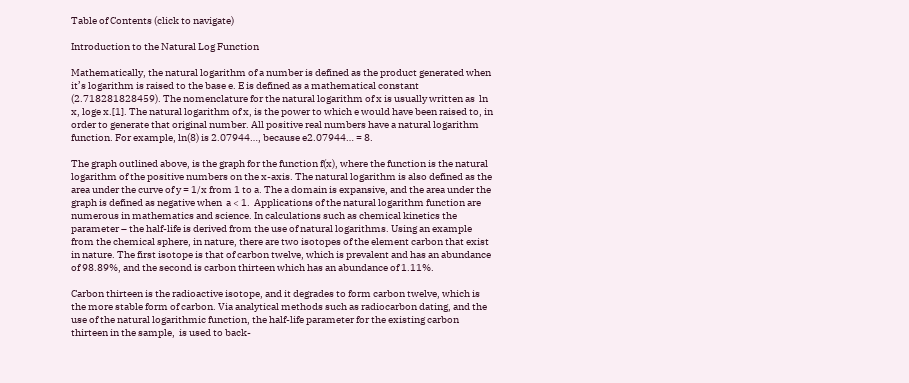Table of Contents (click to navigate)

Introduction to the Natural Log Function

Mathematically, the natural logarithm of a number is defined as the product generated when it’s logarithm is raised to the base e. E is defined as a mathematical constant (2.718281828459). The nomenclature for the natural logarithm of x is usually written as  ln x, loge x.[1]. The natural logarithm of x, is the power to which e would have been raised to, in order to generate that original number. All positive real numbers have a natural logarithm function. For example, ln(8) is 2.07944…, because e2.07944… = 8.

The graph outlined above, is the graph for the function f(x), where the function is the natural logarithm of the positive numbers on the x-axis. The natural logarithm is also defined as the area under the curve of y = 1/x from 1 to a. The a domain is expansive, and the area under the graph is defined as negative when  a < 1.  Applications of the natural logarithm function are numerous in mathematics and science. In calculations such as chemical kinetics the parameter – the half-life is derived from the use of natural logarithms. Using an example from the chemical sphere, in nature, there are two isotopes of the element carbon that exist in nature. The first isotope is that of carbon twelve, which is prevalent and has an abundance of 98.89%, and the second is carbon thirteen which has an abundance of 1.11%.

Carbon thirteen is the radioactive isotope, and it degrades to form carbon twelve, which is the more stable form of carbon. Via analytical methods such as radiocarbon dating, and the use of the natural logarithmic function, the half-life parameter for the existing carbon thirteen in the sample,  is used to back-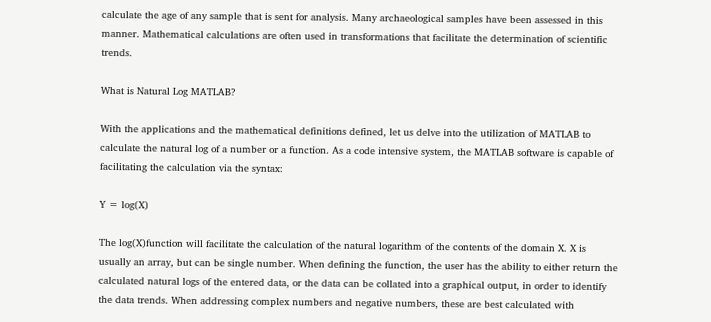calculate the age of any sample that is sent for analysis. Many archaeological samples have been assessed in this manner. Mathematical calculations are often used in transformations that facilitate the determination of scientific trends.

What is Natural Log MATLAB?

With the applications and the mathematical definitions defined, let us delve into the utilization of MATLAB to calculate the natural log of a number or a function. As a code intensive system, the MATLAB software is capable of facilitating the calculation via the syntax:

Y = log(X)

The log(X)function will facilitate the calculation of the natural logarithm of the contents of the domain X. X is usually an array, but can be single number. When defining the function, the user has the ability to either return the calculated natural logs of the entered data, or the data can be collated into a graphical output, in order to identify the data trends. When addressing complex numbers and negative numbers, these are best calculated with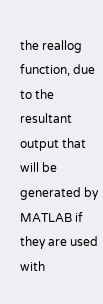the reallog function, due to the resultant output that will be generated by MATLAB if they are used with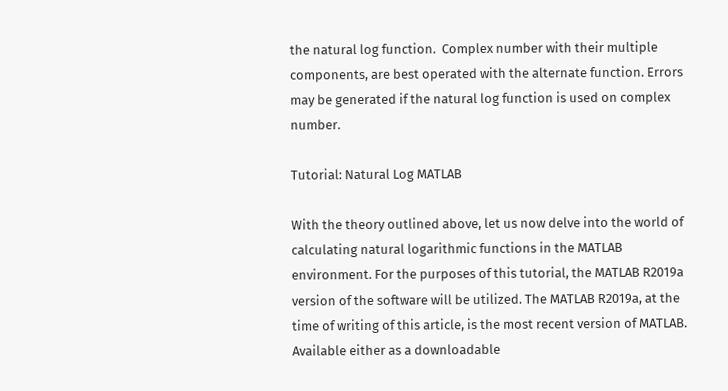the natural log function.  Complex number with their multiple components, are best operated with the alternate function. Errors may be generated if the natural log function is used on complex number.

Tutorial: Natural Log MATLAB

With the theory outlined above, let us now delve into the world of calculating natural logarithmic functions in the MATLAB environment. For the purposes of this tutorial, the MATLAB R2019a version of the software will be utilized. The MATLAB R2019a, at the time of writing of this article, is the most recent version of MATLAB. Available either as a downloadable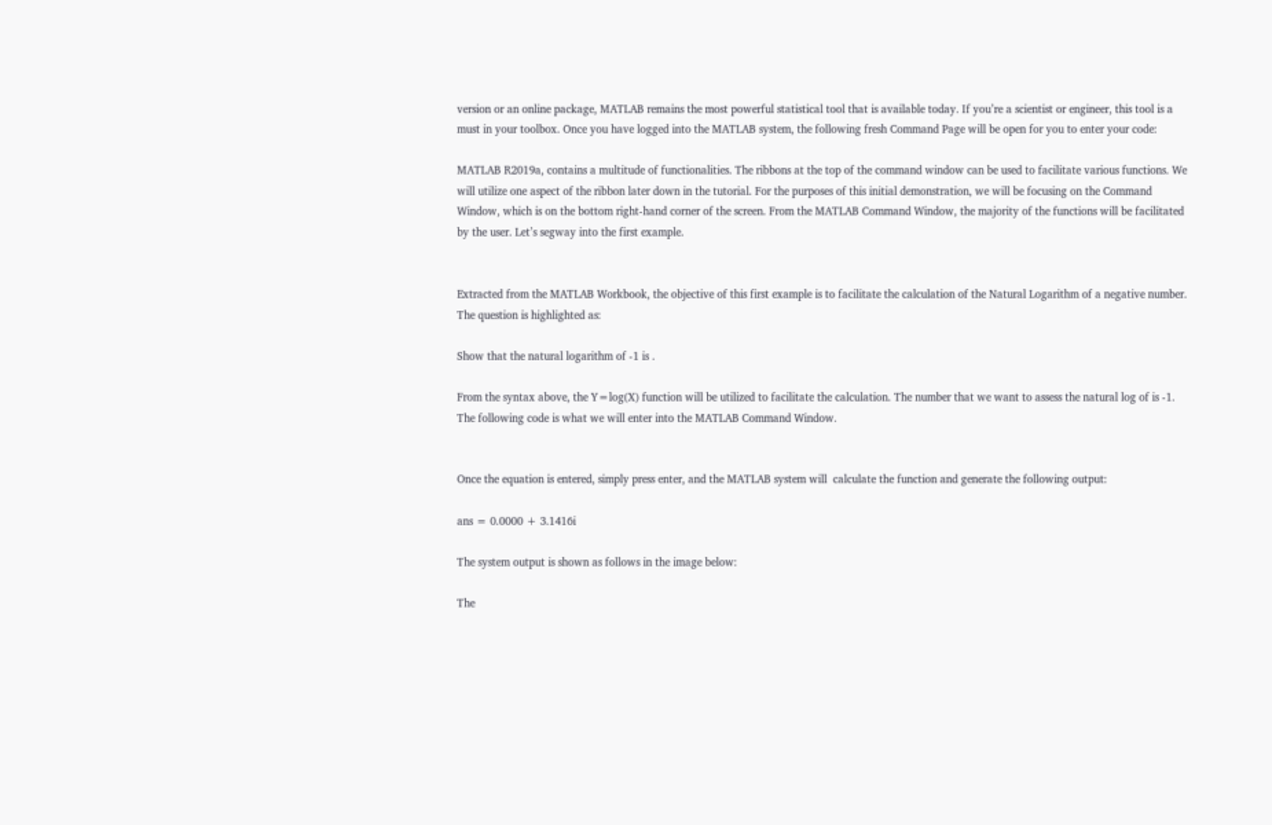version or an online package, MATLAB remains the most powerful statistical tool that is available today. If you’re a scientist or engineer, this tool is a must in your toolbox. Once you have logged into the MATLAB system, the following fresh Command Page will be open for you to enter your code:

MATLAB R2019a, contains a multitude of functionalities. The ribbons at the top of the command window can be used to facilitate various functions. We will utilize one aspect of the ribbon later down in the tutorial. For the purposes of this initial demonstration, we will be focusing on the Command Window, which is on the bottom right-hand corner of the screen. From the MATLAB Command Window, the majority of the functions will be facilitated by the user. Let’s segway into the first example.


Extracted from the MATLAB Workbook, the objective of this first example is to facilitate the calculation of the Natural Logarithm of a negative number. The question is highlighted as:

Show that the natural logarithm of -1 is .

From the syntax above, the Y=log(X) function will be utilized to facilitate the calculation. The number that we want to assess the natural log of is -1. The following code is what we will enter into the MATLAB Command Window.


Once the equation is entered, simply press enter, and the MATLAB system will  calculate the function and generate the following output:

ans = 0.0000 + 3.1416i

The system output is shown as follows in the image below:

The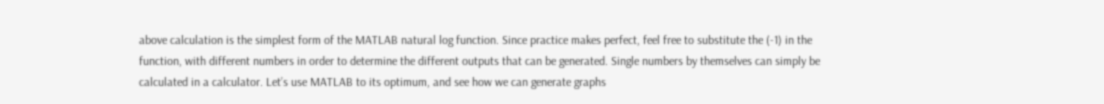above calculation is the simplest form of the MATLAB natural log function. Since practice makes perfect, feel free to substitute the (-1) in the function, with different numbers in order to determine the different outputs that can be generated. Single numbers by themselves can simply be calculated in a calculator. Let’s use MATLAB to its optimum, and see how we can generate graphs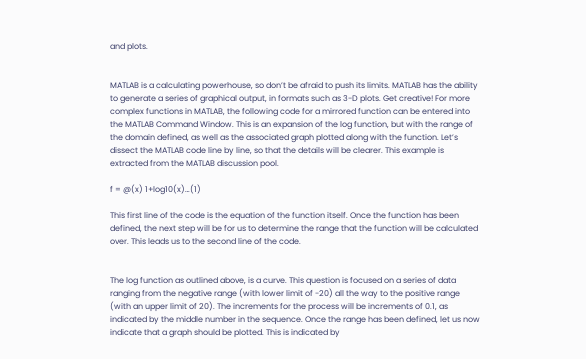and plots.


MATLAB is a calculating powerhouse, so don’t be afraid to push its limits. MATLAB has the ability to generate a series of graphical output, in formats such as 3-D plots. Get creative! For more complex functions in MATLAB, the following code for a mirrored function can be entered into the MATLAB Command Window. This is an expansion of the log function, but with the range of the domain defined, as well as the associated graph plotted along with the function. Let’s dissect the MATLAB code line by line, so that the details will be clearer. This example is extracted from the MATLAB discussion pool.

f = @(x) 1+log10(x)…(1)

This first line of the code is the equation of the function itself. Once the function has been defined, the next step will be for us to determine the range that the function will be calculated over. This leads us to the second line of the code.


The log function as outlined above, is a curve. This question is focused on a series of data ranging from the negative range (with lower limit of -20) all the way to the positive range (with an upper limit of 20). The increments for the process will be increments of 0.1, as indicated by the middle number in the sequence. Once the range has been defined, let us now indicate that a graph should be plotted. This is indicated by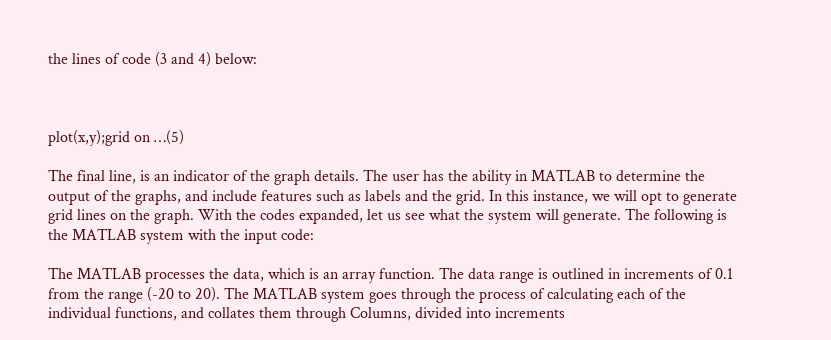the lines of code (3 and 4) below:



plot(x,y);grid on …(5)

The final line, is an indicator of the graph details. The user has the ability in MATLAB to determine the output of the graphs, and include features such as labels and the grid. In this instance, we will opt to generate grid lines on the graph. With the codes expanded, let us see what the system will generate. The following is the MATLAB system with the input code:

The MATLAB processes the data, which is an array function. The data range is outlined in increments of 0.1 from the range (-20 to 20). The MATLAB system goes through the process of calculating each of the individual functions, and collates them through Columns, divided into increments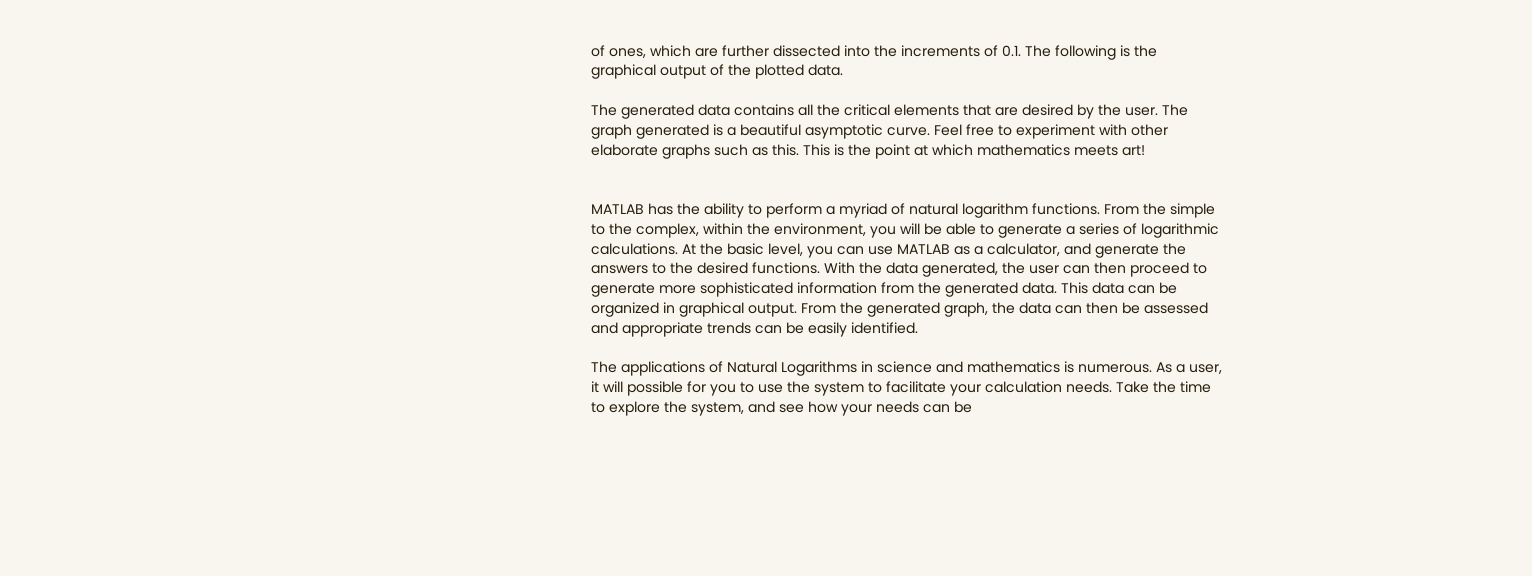of ones, which are further dissected into the increments of 0.1. The following is the graphical output of the plotted data.

The generated data contains all the critical elements that are desired by the user. The graph generated is a beautiful asymptotic curve. Feel free to experiment with other elaborate graphs such as this. This is the point at which mathematics meets art!


MATLAB has the ability to perform a myriad of natural logarithm functions. From the simple to the complex, within the environment, you will be able to generate a series of logarithmic calculations. At the basic level, you can use MATLAB as a calculator, and generate the answers to the desired functions. With the data generated, the user can then proceed to generate more sophisticated information from the generated data. This data can be organized in graphical output. From the generated graph, the data can then be assessed and appropriate trends can be easily identified.

The applications of Natural Logarithms in science and mathematics is numerous. As a user, it will possible for you to use the system to facilitate your calculation needs. Take the time to explore the system, and see how your needs can be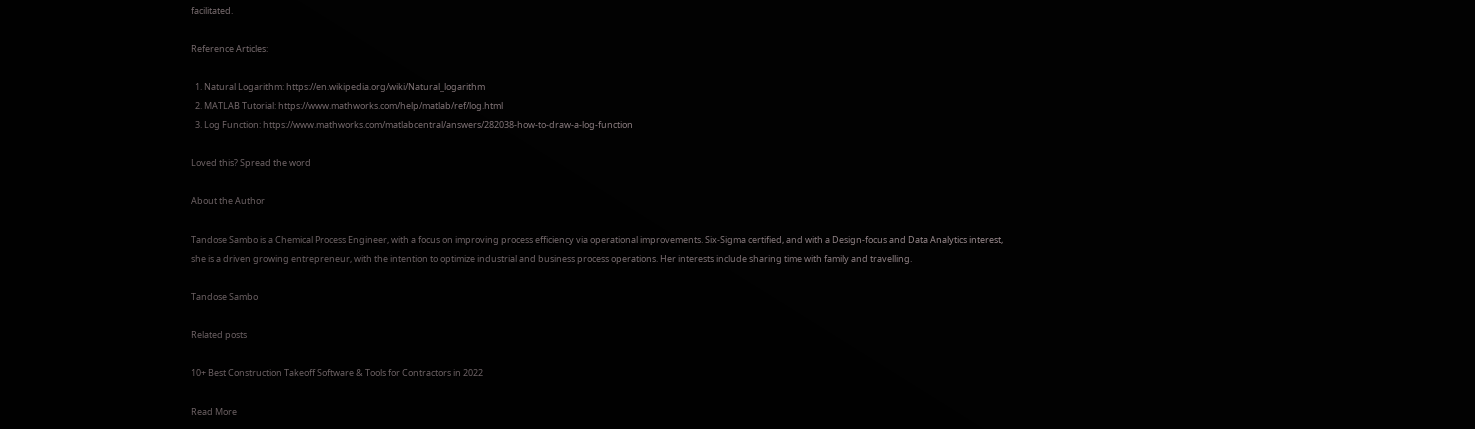facilitated.

Reference Articles:

  1. Natural Logarithm: https://en.wikipedia.org/wiki/Natural_logarithm
  2. MATLAB Tutorial: https://www.mathworks.com/help/matlab/ref/log.html
  3. Log Function: https://www.mathworks.com/matlabcentral/answers/282038-how-to-draw-a-log-function

Loved this? Spread the word

About the Author

Tandose Sambo is a Chemical Process Engineer, with a focus on improving process efficiency via operational improvements. Six-Sigma certified, and with a Design-focus and Data Analytics interest, she is a driven growing entrepreneur, with the intention to optimize industrial and business process operations. Her interests include sharing time with family and travelling.

Tandose Sambo

Related posts

10+ Best Construction Takeoff Software & Tools for Contractors in 2022

Read More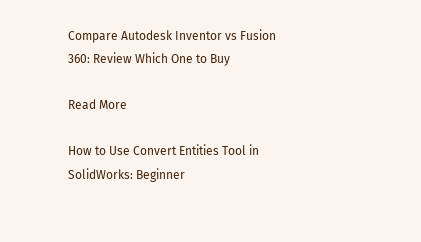Compare Autodesk Inventor vs Fusion 360: Review Which One to Buy

Read More

How to Use Convert Entities Tool in SolidWorks: Beginner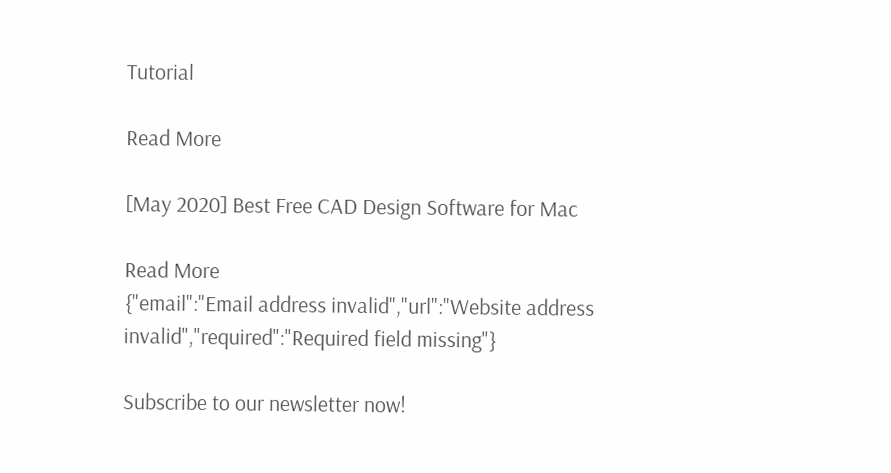Tutorial

Read More

[May 2020] Best Free CAD Design Software for Mac

Read More
{"email":"Email address invalid","url":"Website address invalid","required":"Required field missing"}

Subscribe to our newsletter now!